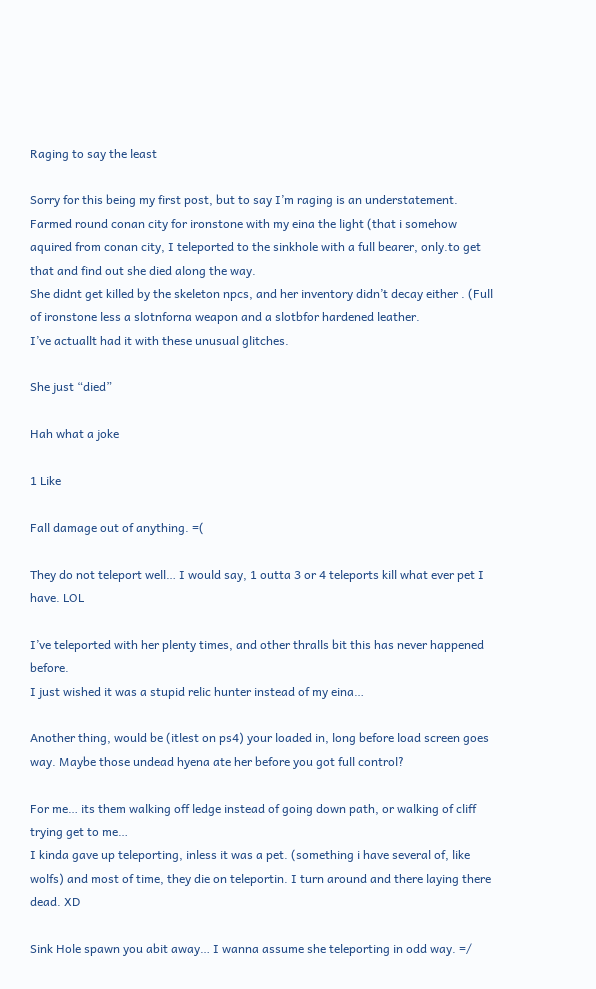Raging to say the least

Sorry for this being my first post, but to say I’m raging is an understatement.
Farmed round conan city for ironstone with my eina the light (that i somehow aquired from conan city, I teleported to the sinkhole with a full bearer, only.to get that and find out she died along the way.
She didnt get killed by the skeleton npcs, and her inventory didn’t decay either . (Full of ironstone less a slotnforna weapon and a slotbfor hardened leather.
I’ve actuallt had it with these unusual glitches.

She just “died”

Hah what a joke

1 Like

Fall damage out of anything. =(

They do not teleport well… I would say, 1 outta 3 or 4 teleports kill what ever pet I have. LOL

I’ve teleported with her plenty times, and other thralls bit this has never happened before.
I just wished it was a stupid relic hunter instead of my eina…

Another thing, would be (itlest on ps4) your loaded in, long before load screen goes way. Maybe those undead hyena ate her before you got full control?

For me… its them walking off ledge instead of going down path, or walking of cliff trying get to me…
I kinda gave up teleporting, inless it was a pet. (something i have several of, like wolfs) and most of time, they die on teleportin. I turn around and there laying there dead. XD

Sink Hole spawn you abit away… I wanna assume she teleporting in odd way. =/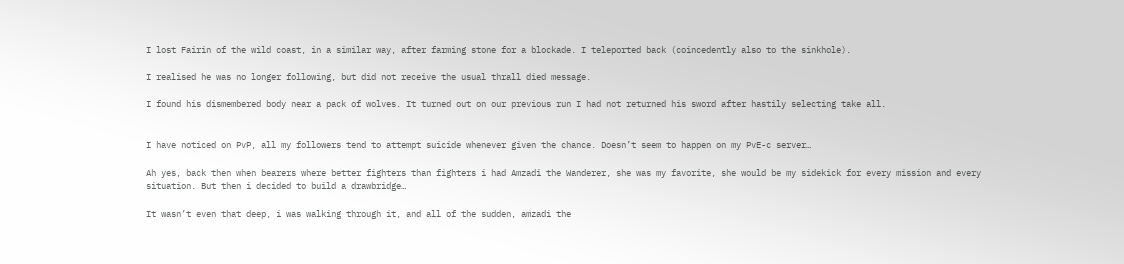I lost Fairin of the wild coast, in a similar way, after farming stone for a blockade. I teleported back (coincedently also to the sinkhole).

I realised he was no longer following, but did not receive the usual thrall died message.

I found his dismembered body near a pack of wolves. It turned out on our previous run I had not returned his sword after hastily selecting take all.


I have noticed on PvP, all my followers tend to attempt suicide whenever given the chance. Doesn’t seem to happen on my PvE-c server…

Ah yes, back then when bearers where better fighters than fighters i had Amzadi the Wanderer, she was my favorite, she would be my sidekick for every mission and every situation. But then i decided to build a drawbridge…

It wasn’t even that deep, i was walking through it, and all of the sudden, amzadi the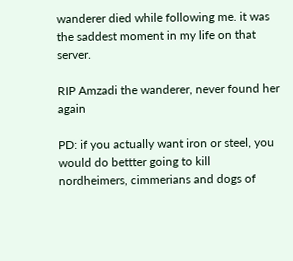wanderer died while following me. it was the saddest moment in my life on that server.

RIP Amzadi the wanderer, never found her again

PD: if you actually want iron or steel, you would do bettter going to kill nordheimers, cimmerians and dogs of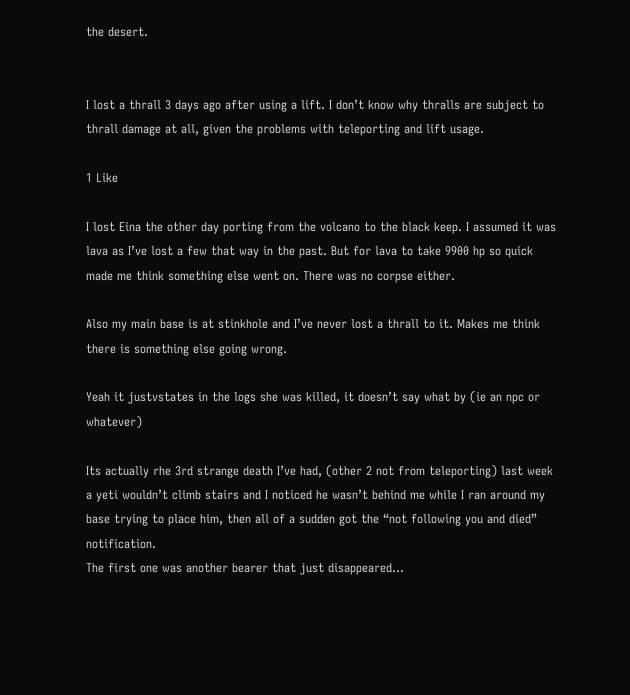the desert.


I lost a thrall 3 days ago after using a lift. I don’t know why thralls are subject to thrall damage at all, given the problems with teleporting and lift usage.

1 Like

I lost Eina the other day porting from the volcano to the black keep. I assumed it was lava as I’ve lost a few that way in the past. But for lava to take 9900 hp so quick made me think something else went on. There was no corpse either.

Also my main base is at stinkhole and I’ve never lost a thrall to it. Makes me think there is something else going wrong.

Yeah it justvstates in the logs she was killed, it doesn’t say what by (ie an npc or whatever)

Its actually rhe 3rd strange death I’ve had, (other 2 not from teleporting) last week a yeti wouldn’t climb stairs and I noticed he wasn’t behind me while I ran around my base trying to place him, then all of a sudden got the “not following you and died” notification.
The first one was another bearer that just disappeared…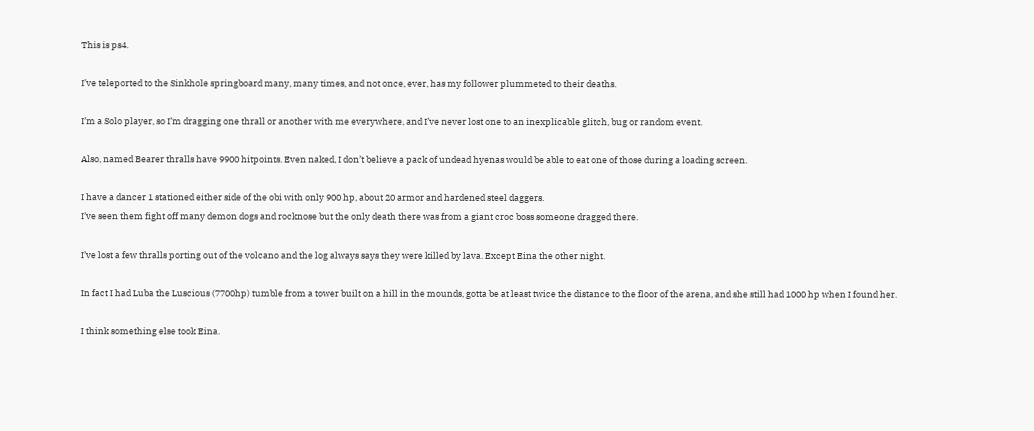This is ps4.

I’ve teleported to the Sinkhole springboard many, many times, and not once, ever, has my follower plummeted to their deaths.

I’m a Solo player, so I’m dragging one thrall or another with me everywhere, and I’ve never lost one to an inexplicable glitch, bug or random event.

Also, named Bearer thralls have 9900 hitpoints. Even naked, I don’t believe a pack of undead hyenas would be able to eat one of those during a loading screen.

I have a dancer 1 stationed either side of the obi with only 900 hp, about 20 armor and hardened steel daggers.
I’ve seen them fight off many demon dogs and rocknose but the only death there was from a giant croc boss someone dragged there.

I’ve lost a few thralls porting out of the volcano and the log always says they were killed by lava. Except Eina the other night.

In fact I had Luba the Luscious (7700hp) tumble from a tower built on a hill in the mounds, gotta be at least twice the distance to the floor of the arena, and she still had 1000 hp when I found her.

I think something else took Eina.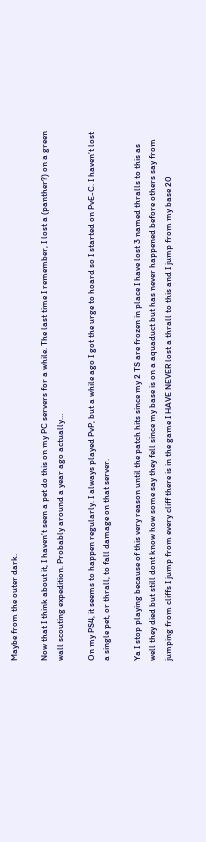Maybe from the outer dark.

Now that I think about it, I haven’t seen a pet do this on my PC servers for a while. The last time I remember, I lost a (panther?) on a green wall scouting expedition. Probably around a year ago actually…

On my PS4, it seems to happen regularly. I always played PvP, but a while ago I got the urge to hoard so I started on PvE-C. I haven’t lost a single pet, or thrall, to fall damage on that server.

Ya I stop playing because of this very reason until the patch hits since my 2 TS are frozen in place I have lost 3 named thralls to this as well they died but still dont know how some say they fell since my base is on a aquaduct but has never happened before others say from jumping from cliffs I jump from every cliff there is in the game I HAVE NEVER lost a thrall to this and I jump from my base 20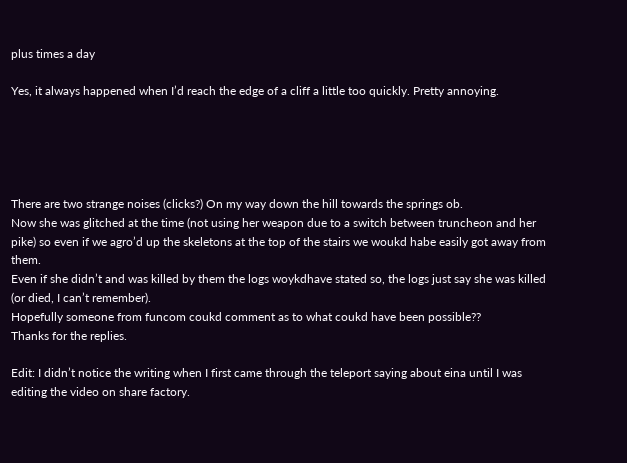plus times a day

Yes, it always happened when I’d reach the edge of a cliff a little too quickly. Pretty annoying.





There are two strange noises (clicks?) On my way down the hill towards the springs ob.
Now she was glitched at the time (not using her weapon due to a switch between truncheon and her pike) so even if we agro’d up the skeletons at the top of the stairs we woukd habe easily got away from them.
Even if she didn’t and was killed by them the logs woykdhave stated so, the logs just say she was killed (or died, I can’t remember).
Hopefully someone from funcom coukd comment as to what coukd have been possible??
Thanks for the replies.

Edit: I didn’t notice the writing when I first came through the teleport saying about eina until I was editing the video on share factory.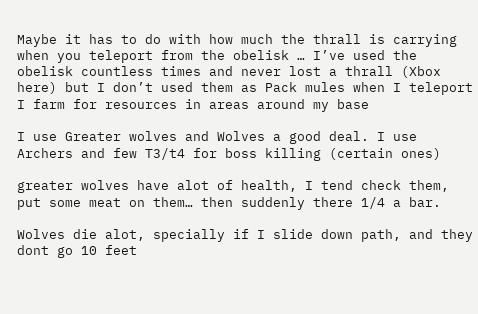Maybe it has to do with how much the thrall is carrying when you teleport from the obelisk … I’ve used the obelisk countless times and never lost a thrall (Xbox here) but I don’t used them as Pack mules when I teleport I farm for resources in areas around my base

I use Greater wolves and Wolves a good deal. I use Archers and few T3/t4 for boss killing (certain ones)

greater wolves have alot of health, I tend check them, put some meat on them… then suddenly there 1/4 a bar.

Wolves die alot, specially if I slide down path, and they dont go 10 feet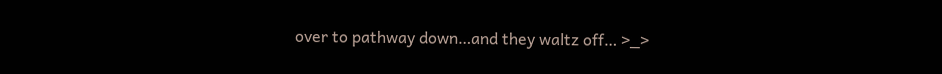over to pathway down…and they waltz off… >_>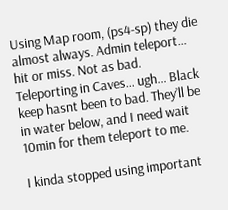Using Map room, (ps4-sp) they die almost always. Admin teleport… hit or miss. Not as bad.
Teleporting in Caves… ugh… Black keep hasnt been to bad. They’ll be in water below, and I need wait 10min for them teleport to me.

I kinda stopped using important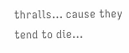thralls… cause they tend to die…